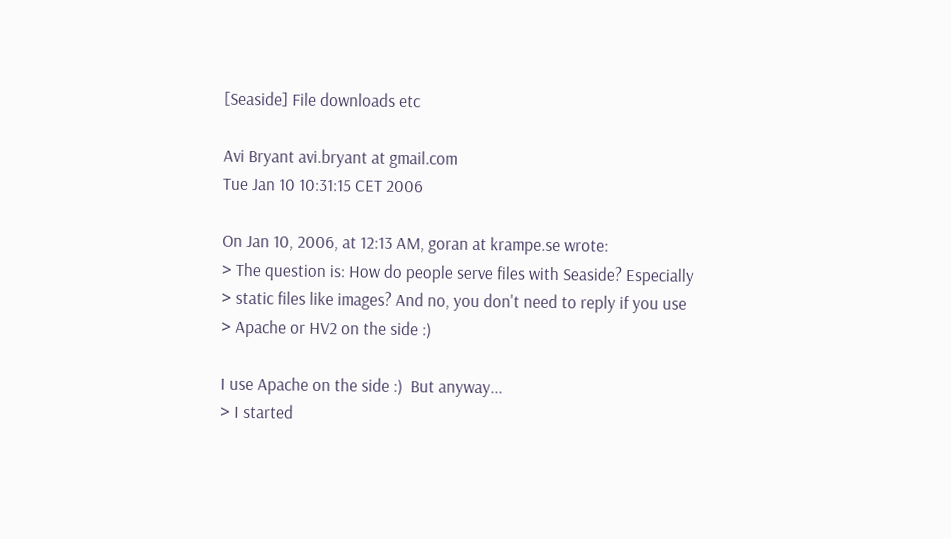[Seaside] File downloads etc

Avi Bryant avi.bryant at gmail.com
Tue Jan 10 10:31:15 CET 2006

On Jan 10, 2006, at 12:13 AM, goran at krampe.se wrote:
> The question is: How do people serve files with Seaside? Especially
> static files like images? And no, you don't need to reply if you use
> Apache or HV2 on the side :)

I use Apache on the side :)  But anyway...
> I started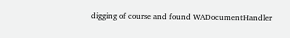digging of course and found WADocumentHandler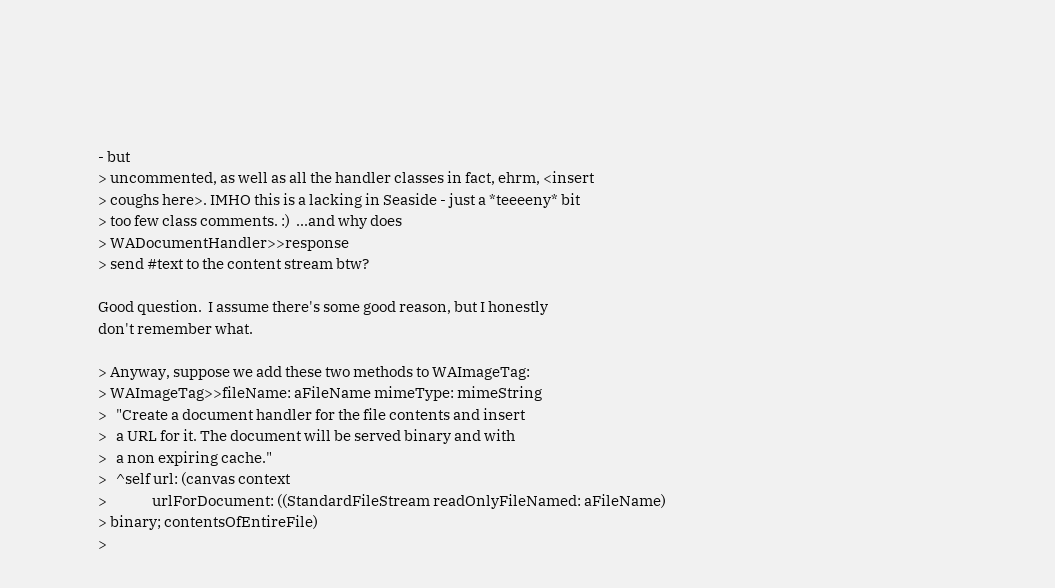- but
> uncommented, as well as all the handler classes in fact, ehrm, <insert
> coughs here>. IMHO this is a lacking in Seaside - just a *teeeeny* bit
> too few class comments. :)  ...and why does
> WADocumentHandler>>response
> send #text to the content stream btw?

Good question.  I assume there's some good reason, but I honestly
don't remember what.

> Anyway, suppose we add these two methods to WAImageTag:
> WAImageTag>>fileName: aFileName mimeType: mimeString
>   "Create a document handler for the file contents and insert
>   a URL for it. The document will be served binary and with
>   a non expiring cache."
>   ^self url: (canvas context
>               urlForDocument: ((StandardFileStream readOnlyFileNamed: aFileName)
> binary; contentsOfEntireFile)
>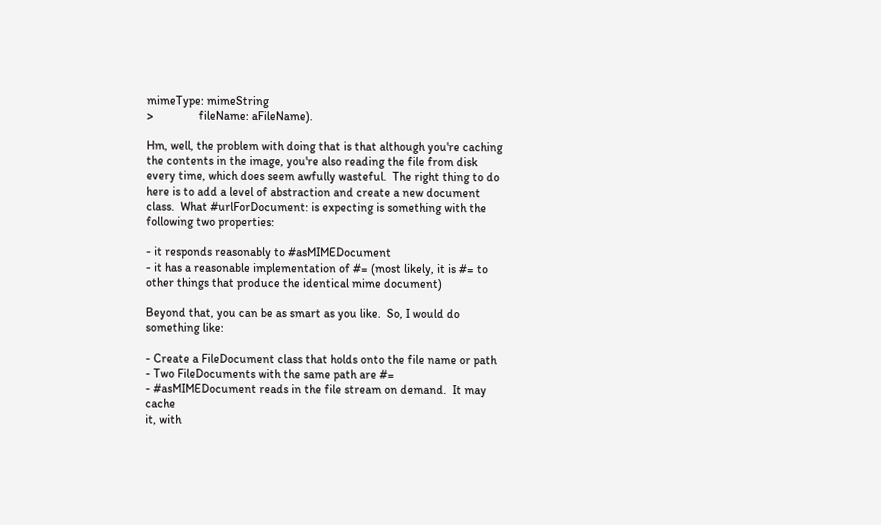mimeType: mimeString
>               fileName: aFileName).

Hm, well, the problem with doing that is that although you're caching
the contents in the image, you're also reading the file from disk
every time, which does seem awfully wasteful.  The right thing to do
here is to add a level of abstraction and create a new document
class.  What #urlForDocument: is expecting is something with the
following two properties:

- it responds reasonably to #asMIMEDocument
- it has a reasonable implementation of #= (most likely, it is #= to
other things that produce the identical mime document)

Beyond that, you can be as smart as you like.  So, I would do
something like:

- Create a FileDocument class that holds onto the file name or path
- Two FileDocuments with the same path are #=
- #asMIMEDocument reads in the file stream on demand.  It may cache
it, with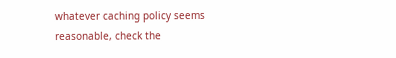whatever caching policy seems reasonable, check the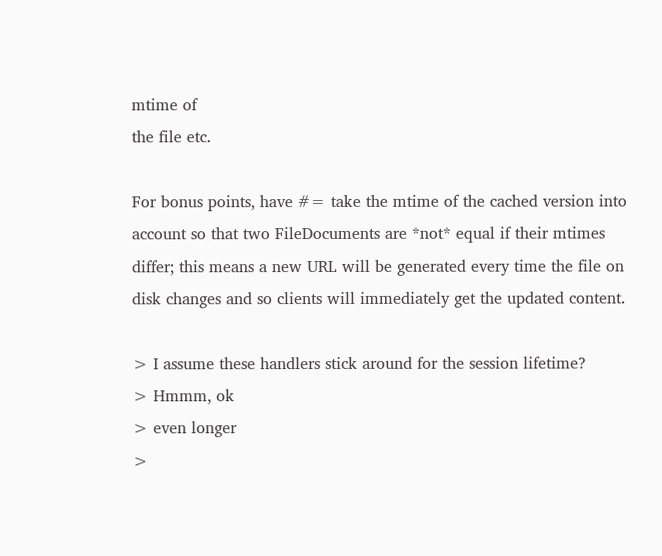mtime of
the file etc.

For bonus points, have #= take the mtime of the cached version into
account so that two FileDocuments are *not* equal if their mtimes
differ; this means a new URL will be generated every time the file on
disk changes and so clients will immediately get the updated content.

> I assume these handlers stick around for the session lifetime?
> Hmmm, ok
> even longer
>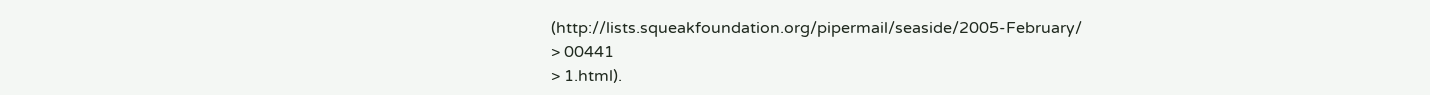(http://lists.squeakfoundation.org/pipermail/seaside/2005-February/
> 00441
> 1.html).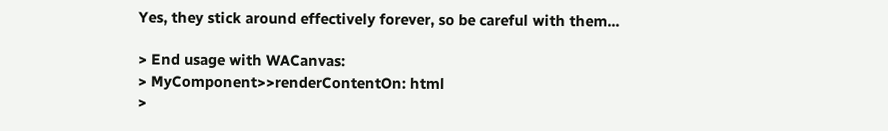Yes, they stick around effectively forever, so be careful with them...

> End usage with WACanvas:
> MyComponent>>renderContentOn: html
>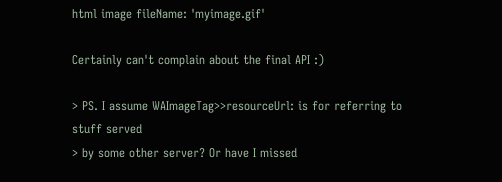html image fileName: 'myimage.gif'

Certainly can't complain about the final API :)

> PS. I assume WAImageTag>>resourceUrl: is for referring to stuff served
> by some other server? Or have I missed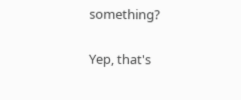something?

Yep, that's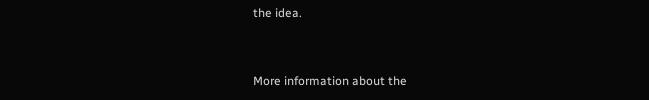the idea.


More information about the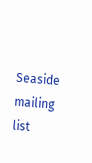Seaside mailing list